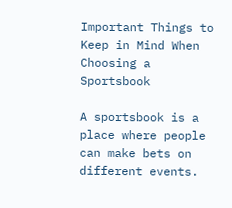Important Things to Keep in Mind When Choosing a Sportsbook

A sportsbook is a place where people can make bets on different events.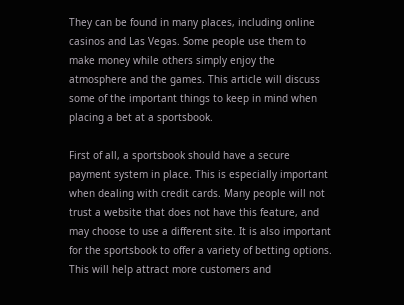They can be found in many places, including online casinos and Las Vegas. Some people use them to make money while others simply enjoy the atmosphere and the games. This article will discuss some of the important things to keep in mind when placing a bet at a sportsbook.

First of all, a sportsbook should have a secure payment system in place. This is especially important when dealing with credit cards. Many people will not trust a website that does not have this feature, and may choose to use a different site. It is also important for the sportsbook to offer a variety of betting options. This will help attract more customers and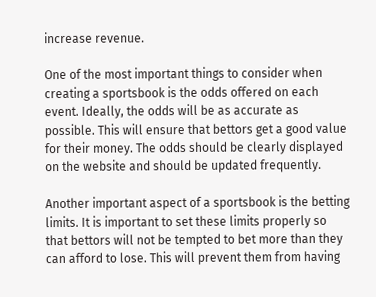increase revenue.

One of the most important things to consider when creating a sportsbook is the odds offered on each event. Ideally, the odds will be as accurate as possible. This will ensure that bettors get a good value for their money. The odds should be clearly displayed on the website and should be updated frequently.

Another important aspect of a sportsbook is the betting limits. It is important to set these limits properly so that bettors will not be tempted to bet more than they can afford to lose. This will prevent them from having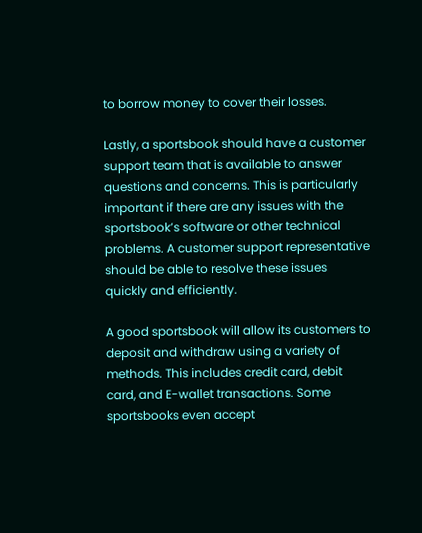to borrow money to cover their losses.

Lastly, a sportsbook should have a customer support team that is available to answer questions and concerns. This is particularly important if there are any issues with the sportsbook’s software or other technical problems. A customer support representative should be able to resolve these issues quickly and efficiently.

A good sportsbook will allow its customers to deposit and withdraw using a variety of methods. This includes credit card, debit card, and E-wallet transactions. Some sportsbooks even accept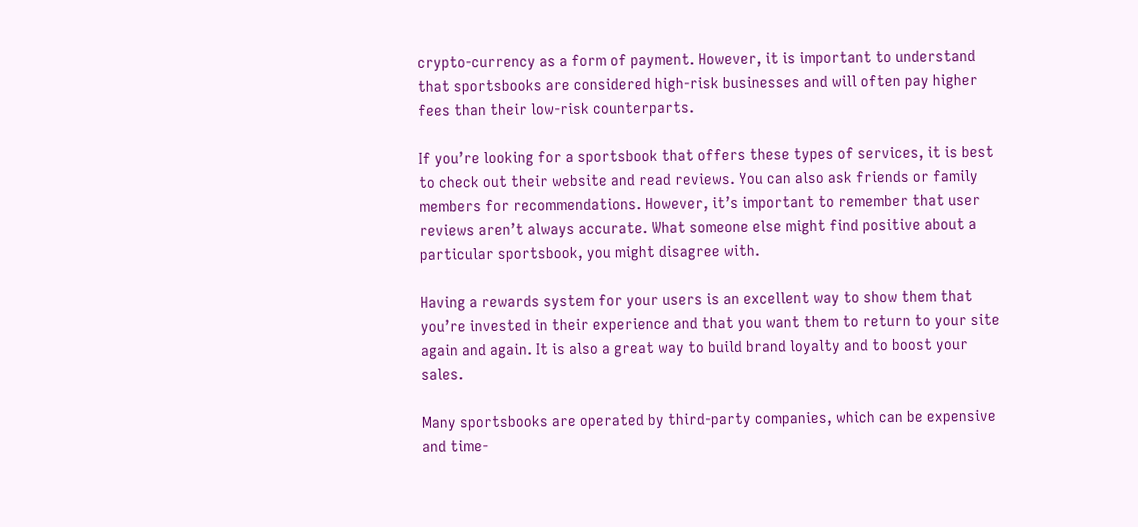crypto-currency as a form of payment. However, it is important to understand that sportsbooks are considered high-risk businesses and will often pay higher fees than their low-risk counterparts.

If you’re looking for a sportsbook that offers these types of services, it is best to check out their website and read reviews. You can also ask friends or family members for recommendations. However, it’s important to remember that user reviews aren’t always accurate. What someone else might find positive about a particular sportsbook, you might disagree with.

Having a rewards system for your users is an excellent way to show them that you’re invested in their experience and that you want them to return to your site again and again. It is also a great way to build brand loyalty and to boost your sales.

Many sportsbooks are operated by third-party companies, which can be expensive and time-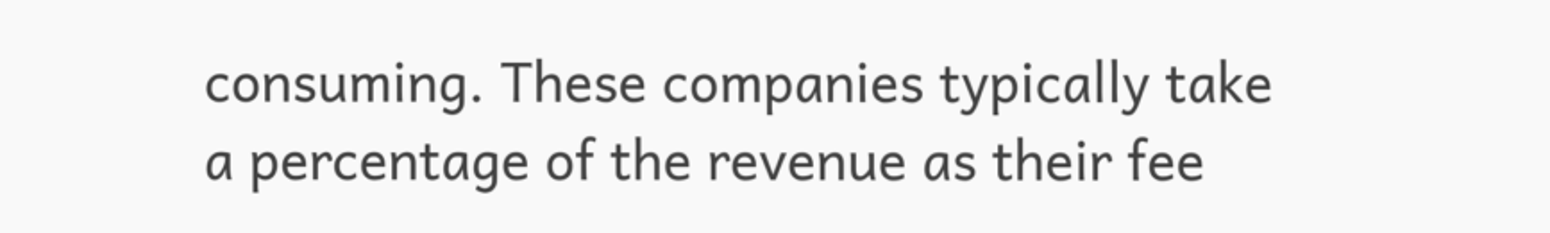consuming. These companies typically take a percentage of the revenue as their fee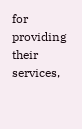for providing their services,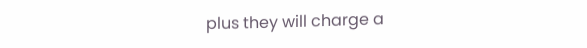plus they will charge a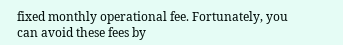fixed monthly operational fee. Fortunately, you can avoid these fees by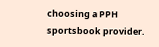choosing a PPH sportsbook provider.